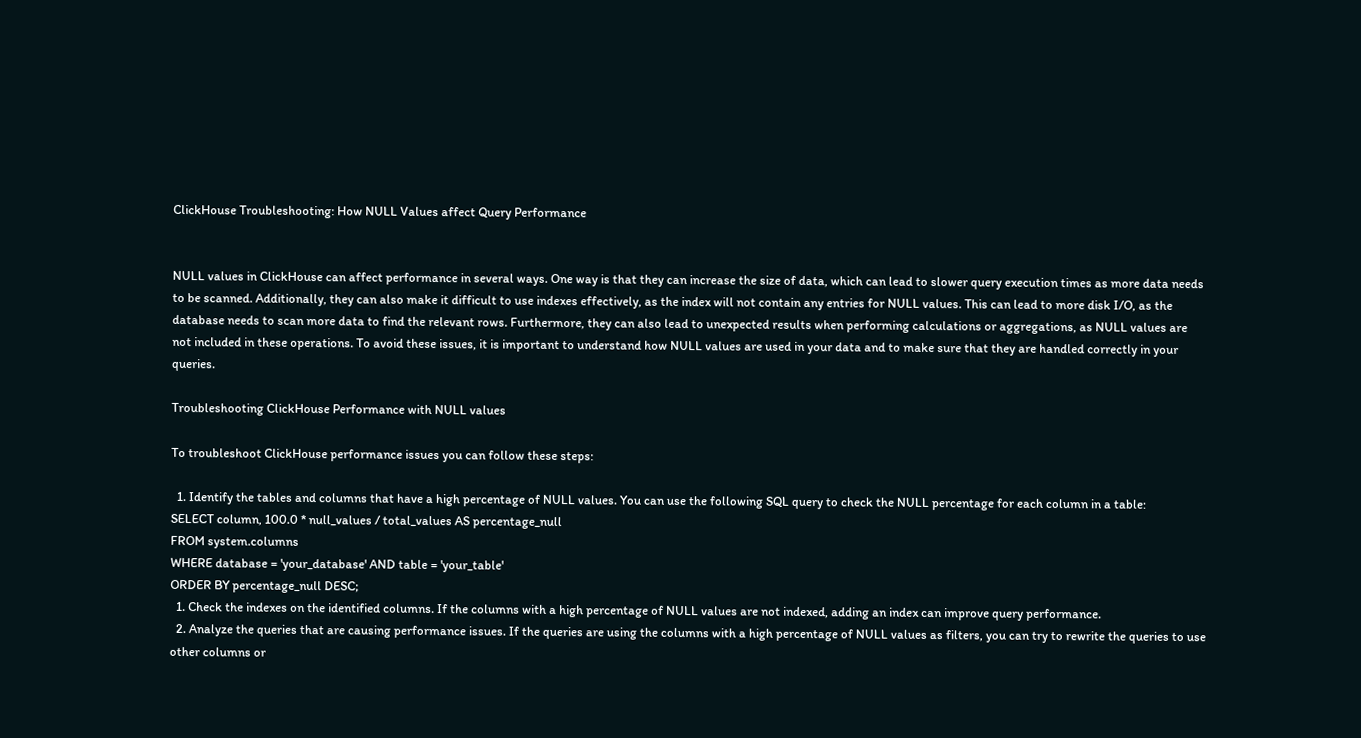ClickHouse Troubleshooting: How NULL Values affect Query Performance


NULL values in ClickHouse can affect performance in several ways. One way is that they can increase the size of data, which can lead to slower query execution times as more data needs to be scanned. Additionally, they can also make it difficult to use indexes effectively, as the index will not contain any entries for NULL values. This can lead to more disk I/O, as the database needs to scan more data to find the relevant rows. Furthermore, they can also lead to unexpected results when performing calculations or aggregations, as NULL values are not included in these operations. To avoid these issues, it is important to understand how NULL values are used in your data and to make sure that they are handled correctly in your queries.

Troubleshooting ClickHouse Performance with NULL values

To troubleshoot ClickHouse performance issues you can follow these steps:

  1. Identify the tables and columns that have a high percentage of NULL values. You can use the following SQL query to check the NULL percentage for each column in a table:
SELECT column, 100.0 * null_values / total_values AS percentage_null
FROM system.columns
WHERE database = 'your_database' AND table = 'your_table'
ORDER BY percentage_null DESC;
  1. Check the indexes on the identified columns. If the columns with a high percentage of NULL values are not indexed, adding an index can improve query performance.
  2. Analyze the queries that are causing performance issues. If the queries are using the columns with a high percentage of NULL values as filters, you can try to rewrite the queries to use other columns or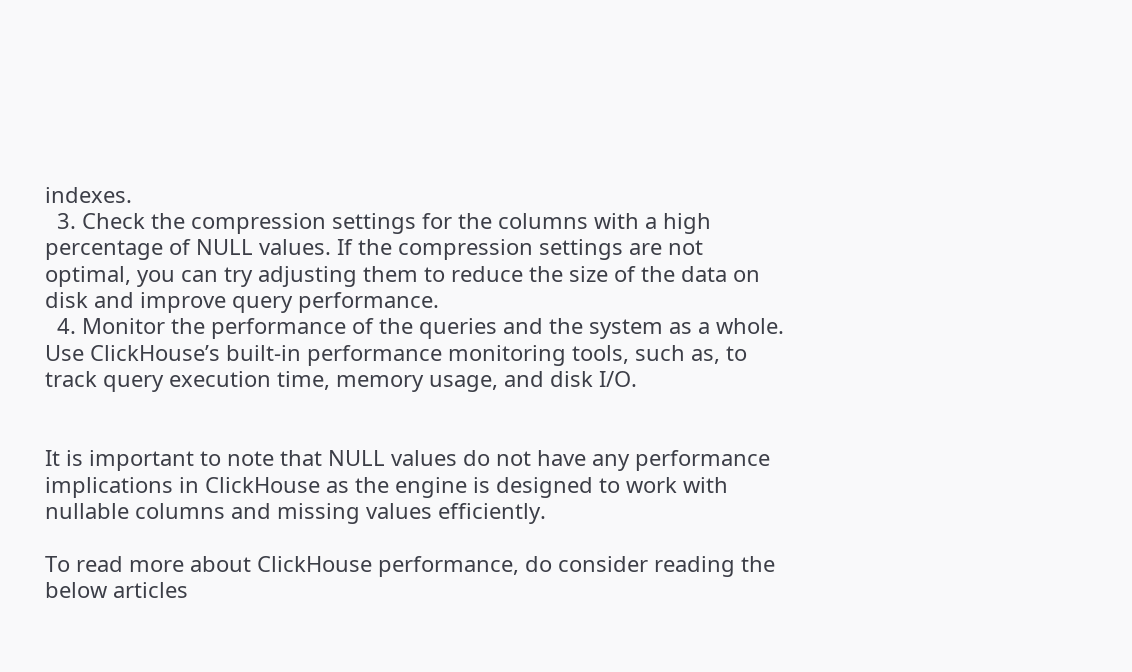indexes.
  3. Check the compression settings for the columns with a high percentage of NULL values. If the compression settings are not optimal, you can try adjusting them to reduce the size of the data on disk and improve query performance.
  4. Monitor the performance of the queries and the system as a whole. Use ClickHouse’s built-in performance monitoring tools, such as, to track query execution time, memory usage, and disk I/O.


It is important to note that NULL values do not have any performance implications in ClickHouse as the engine is designed to work with nullable columns and missing values efficiently.

To read more about ClickHouse performance, do consider reading the below articles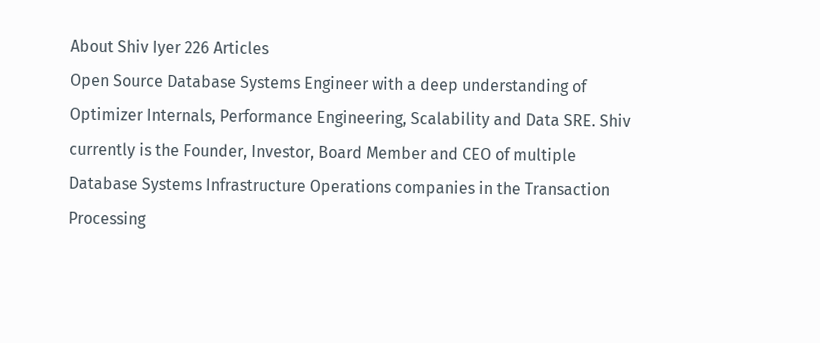About Shiv Iyer 226 Articles
Open Source Database Systems Engineer with a deep understanding of Optimizer Internals, Performance Engineering, Scalability and Data SRE. Shiv currently is the Founder, Investor, Board Member and CEO of multiple Database Systems Infrastructure Operations companies in the Transaction Processing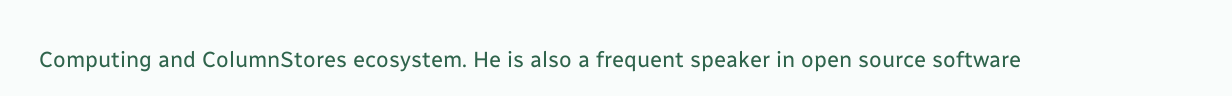Computing and ColumnStores ecosystem. He is also a frequent speaker in open source software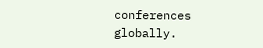conferences globally.